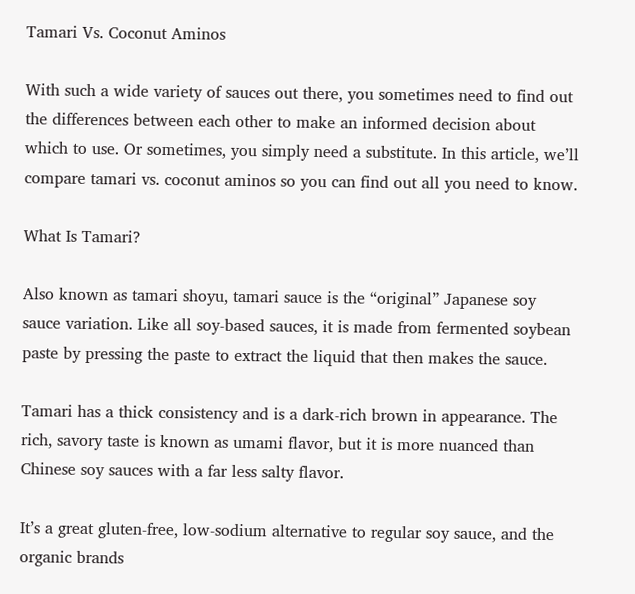Tamari Vs. Coconut Aminos

With such a wide variety of sauces out there, you sometimes need to find out the differences between each other to make an informed decision about which to use. Or sometimes, you simply need a substitute. In this article, we’ll compare tamari vs. coconut aminos so you can find out all you need to know.

What Is Tamari?

Also known as tamari shoyu, tamari sauce is the “original” Japanese soy sauce variation. Like all soy-based sauces, it is made from fermented soybean paste by pressing the paste to extract the liquid that then makes the sauce.

Tamari has a thick consistency and is a dark-rich brown in appearance. The rich, savory taste is known as umami flavor, but it is more nuanced than Chinese soy sauces with a far less salty flavor.

It’s a great gluten-free, low-sodium alternative to regular soy sauce, and the organic brands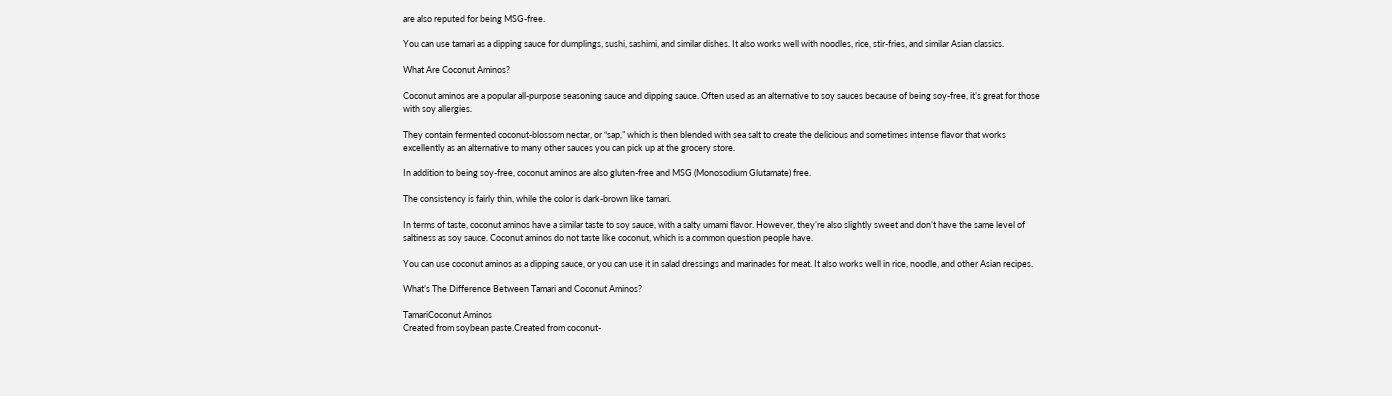are also reputed for being MSG-free.

You can use tamari as a dipping sauce for dumplings, sushi, sashimi, and similar dishes. It also works well with noodles, rice, stir-fries, and similar Asian classics.

What Are Coconut Aminos?

Coconut aminos are a popular all-purpose seasoning sauce and dipping sauce. Often used as an alternative to soy sauces because of being soy-free, it’s great for those with soy allergies.

They contain fermented coconut-blossom nectar, or “sap,” which is then blended with sea salt to create the delicious and sometimes intense flavor that works excellently as an alternative to many other sauces you can pick up at the grocery store.

In addition to being soy-free, coconut aminos are also gluten-free and MSG (Monosodium Glutamate) free.

The consistency is fairly thin, while the color is dark-brown like tamari.

In terms of taste, coconut aminos have a similar taste to soy sauce, with a salty umami flavor. However, they’re also slightly sweet and don’t have the same level of saltiness as soy sauce. Coconut aminos do not taste like coconut, which is a common question people have.

You can use coconut aminos as a dipping sauce, or you can use it in salad dressings and marinades for meat. It also works well in rice, noodle, and other Asian recipes.

What’s The Difference Between Tamari and Coconut Aminos?

TamariCoconut Aminos
Created from soybean paste.Created from coconut-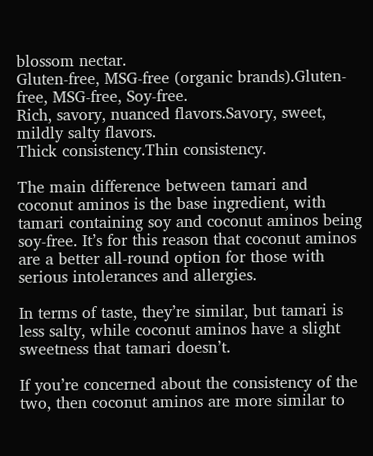blossom nectar.
Gluten-free, MSG-free (organic brands).Gluten-free, MSG-free, Soy-free.
Rich, savory, nuanced flavors.Savory, sweet, mildly salty flavors.
Thick consistency.Thin consistency.

The main difference between tamari and coconut aminos is the base ingredient, with tamari containing soy and coconut aminos being soy-free. It’s for this reason that coconut aminos are a better all-round option for those with serious intolerances and allergies.

In terms of taste, they’re similar, but tamari is less salty, while coconut aminos have a slight sweetness that tamari doesn’t.

If you’re concerned about the consistency of the two, then coconut aminos are more similar to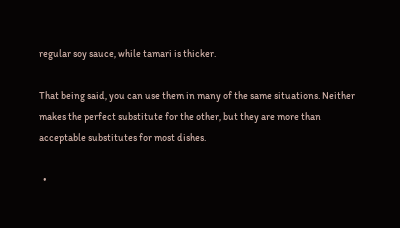regular soy sauce, while tamari is thicker.

That being said, you can use them in many of the same situations. Neither makes the perfect substitute for the other, but they are more than acceptable substitutes for most dishes.

  •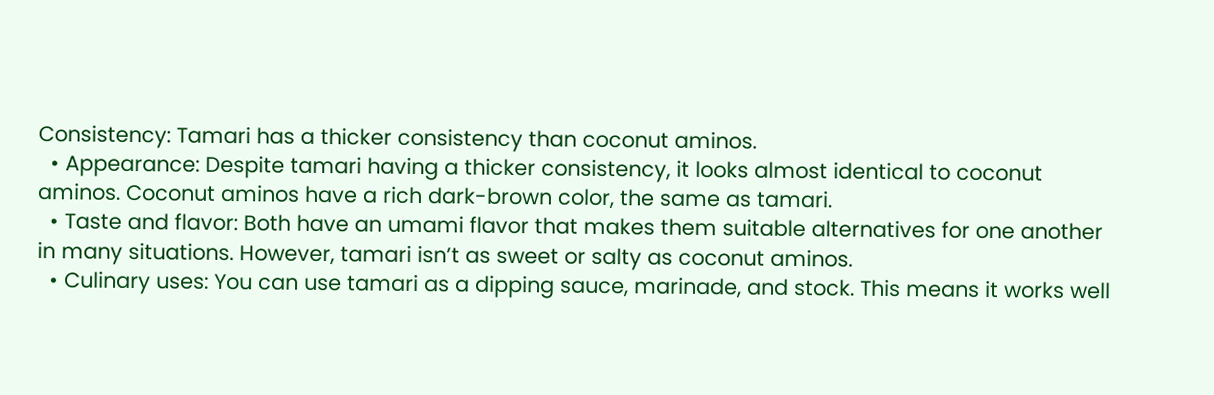Consistency: Tamari has a thicker consistency than coconut aminos.
  • Appearance: Despite tamari having a thicker consistency, it looks almost identical to coconut aminos. Coconut aminos have a rich dark-brown color, the same as tamari.
  • Taste and flavor: Both have an umami flavor that makes them suitable alternatives for one another in many situations. However, tamari isn’t as sweet or salty as coconut aminos.
  • Culinary uses: You can use tamari as a dipping sauce, marinade, and stock. This means it works well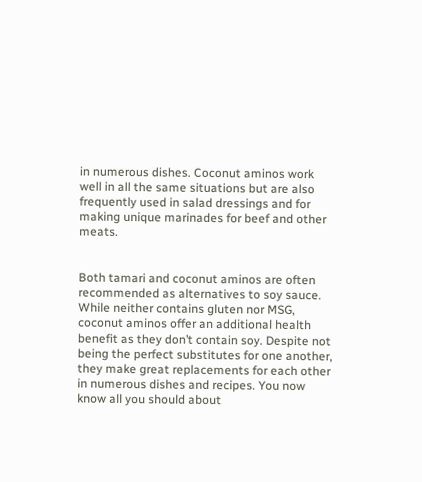in numerous dishes. Coconut aminos work well in all the same situations but are also frequently used in salad dressings and for making unique marinades for beef and other meats.


Both tamari and coconut aminos are often recommended as alternatives to soy sauce. While neither contains gluten nor MSG, coconut aminos offer an additional health benefit as they don’t contain soy. Despite not being the perfect substitutes for one another, they make great replacements for each other in numerous dishes and recipes. You now know all you should about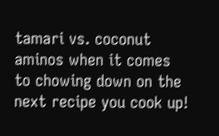tamari vs. coconut aminos when it comes to chowing down on the next recipe you cook up!